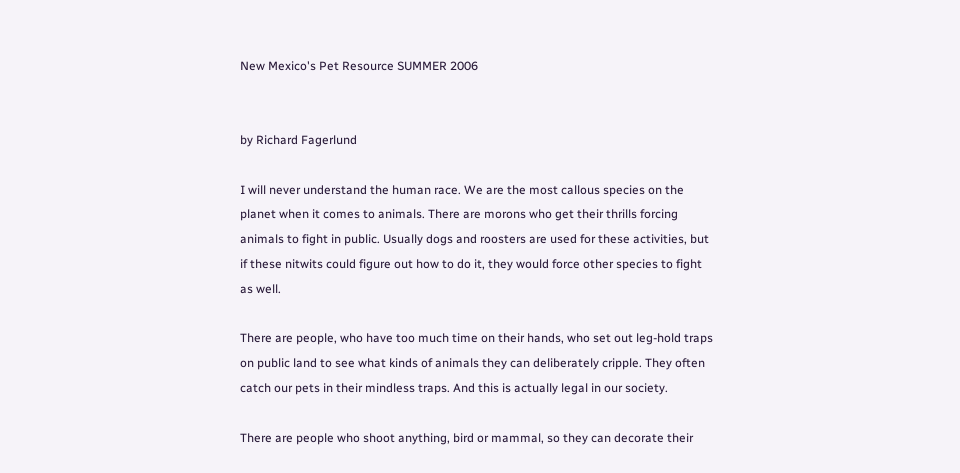New Mexico's Pet Resource SUMMER 2006


by Richard Fagerlund

I will never understand the human race. We are the most callous species on the planet when it comes to animals. There are morons who get their thrills forcing animals to fight in public. Usually dogs and roosters are used for these activities, but if these nitwits could figure out how to do it, they would force other species to fight as well.

There are people, who have too much time on their hands, who set out leg-hold traps on public land to see what kinds of animals they can deliberately cripple. They often catch our pets in their mindless traps. And this is actually legal in our society.

There are people who shoot anything, bird or mammal, so they can decorate their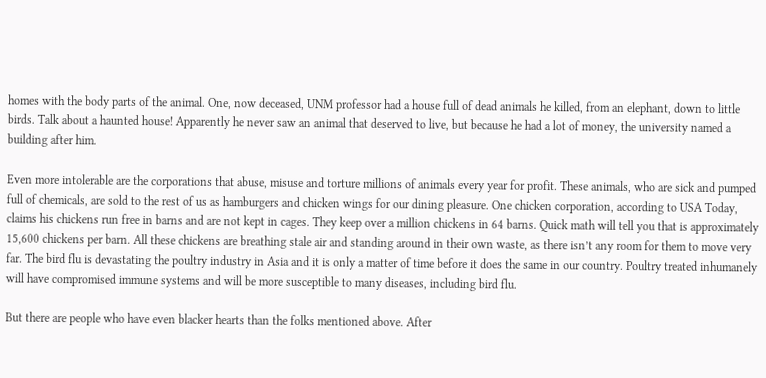homes with the body parts of the animal. One, now deceased, UNM professor had a house full of dead animals he killed, from an elephant, down to little birds. Talk about a haunted house! Apparently he never saw an animal that deserved to live, but because he had a lot of money, the university named a building after him.

Even more intolerable are the corporations that abuse, misuse and torture millions of animals every year for profit. These animals, who are sick and pumped full of chemicals, are sold to the rest of us as hamburgers and chicken wings for our dining pleasure. One chicken corporation, according to USA Today, claims his chickens run free in barns and are not kept in cages. They keep over a million chickens in 64 barns. Quick math will tell you that is approximately 15,600 chickens per barn. All these chickens are breathing stale air and standing around in their own waste, as there isn’t any room for them to move very far. The bird flu is devastating the poultry industry in Asia and it is only a matter of time before it does the same in our country. Poultry treated inhumanely will have compromised immune systems and will be more susceptible to many diseases, including bird flu.

But there are people who have even blacker hearts than the folks mentioned above. After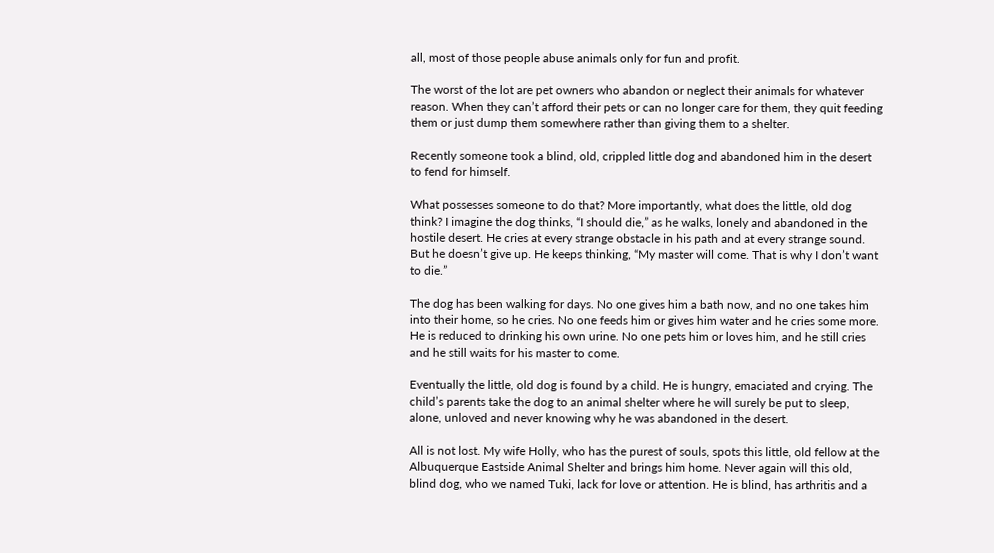all, most of those people abuse animals only for fun and profit.

The worst of the lot are pet owners who abandon or neglect their animals for whatever reason. When they can’t afford their pets or can no longer care for them, they quit feeding them or just dump them somewhere rather than giving them to a shelter.

Recently someone took a blind, old, crippled little dog and abandoned him in the desert to fend for himself.

What possesses someone to do that? More importantly, what does the little, old dog think? I imagine the dog thinks, “I should die,” as he walks, lonely and abandoned in the hostile desert. He cries at every strange obstacle in his path and at every strange sound. But he doesn’t give up. He keeps thinking, “My master will come. That is why I don’t want to die.”

The dog has been walking for days. No one gives him a bath now, and no one takes him into their home, so he cries. No one feeds him or gives him water and he cries some more. He is reduced to drinking his own urine. No one pets him or loves him, and he still cries and he still waits for his master to come.

Eventually the little, old dog is found by a child. He is hungry, emaciated and crying. The child’s parents take the dog to an animal shelter where he will surely be put to sleep, alone, unloved and never knowing why he was abandoned in the desert.

All is not lost. My wife Holly, who has the purest of souls, spots this little, old fellow at the Albuquerque Eastside Animal Shelter and brings him home. Never again will this old, blind dog, who we named Tuki, lack for love or attention. He is blind, has arthritis and a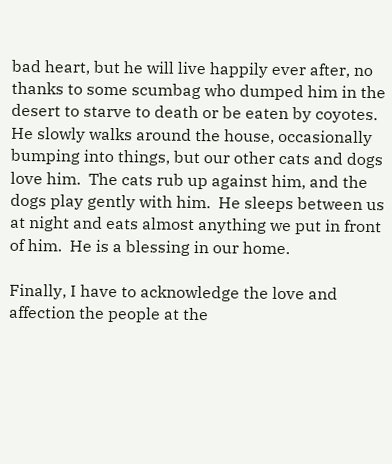bad heart, but he will live happily ever after, no thanks to some scumbag who dumped him in the desert to starve to death or be eaten by coyotes. He slowly walks around the house, occasionally bumping into things, but our other cats and dogs love him.  The cats rub up against him, and the dogs play gently with him.  He sleeps between us at night and eats almost anything we put in front of him.  He is a blessing in our home.

Finally, I have to acknowledge the love and affection the people at the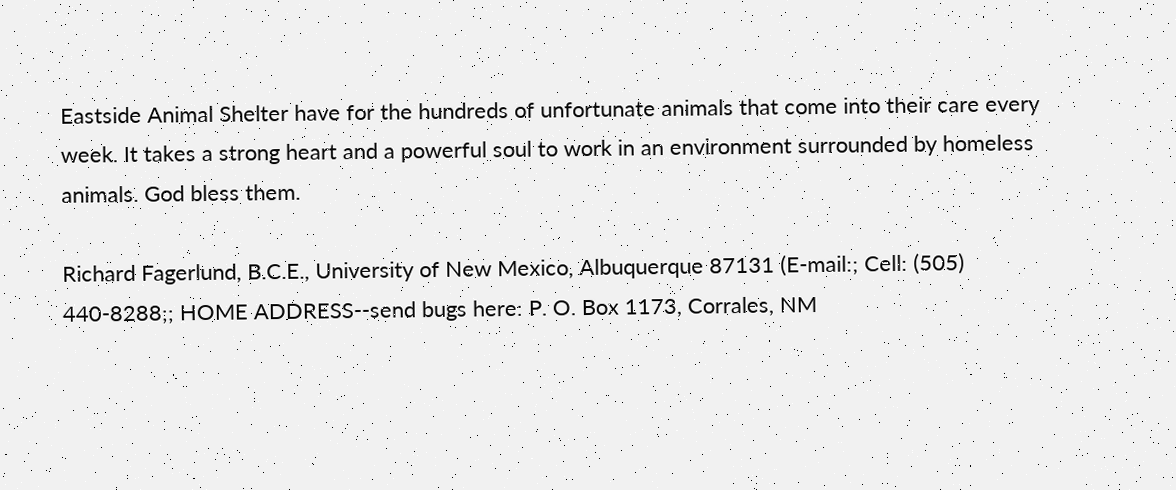Eastside Animal Shelter have for the hundreds of unfortunate animals that come into their care every week. It takes a strong heart and a powerful soul to work in an environment surrounded by homeless animals. God bless them.

Richard Fagerlund, B.C.E., University of New Mexico, Albuquerque 87131 (E-mail:; Cell: (505) 440-8288;; HOME ADDRESS--send bugs here: P. O. Box 1173, Corrales, NM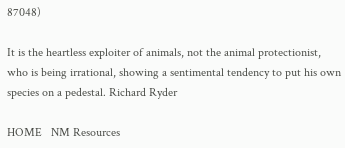87048)

It is the heartless exploiter of animals, not the animal protectionist, who is being irrational, showing a sentimental tendency to put his own species on a pedestal. Richard Ryder

HOME   NM Resources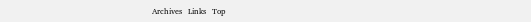Archives   Links   Top